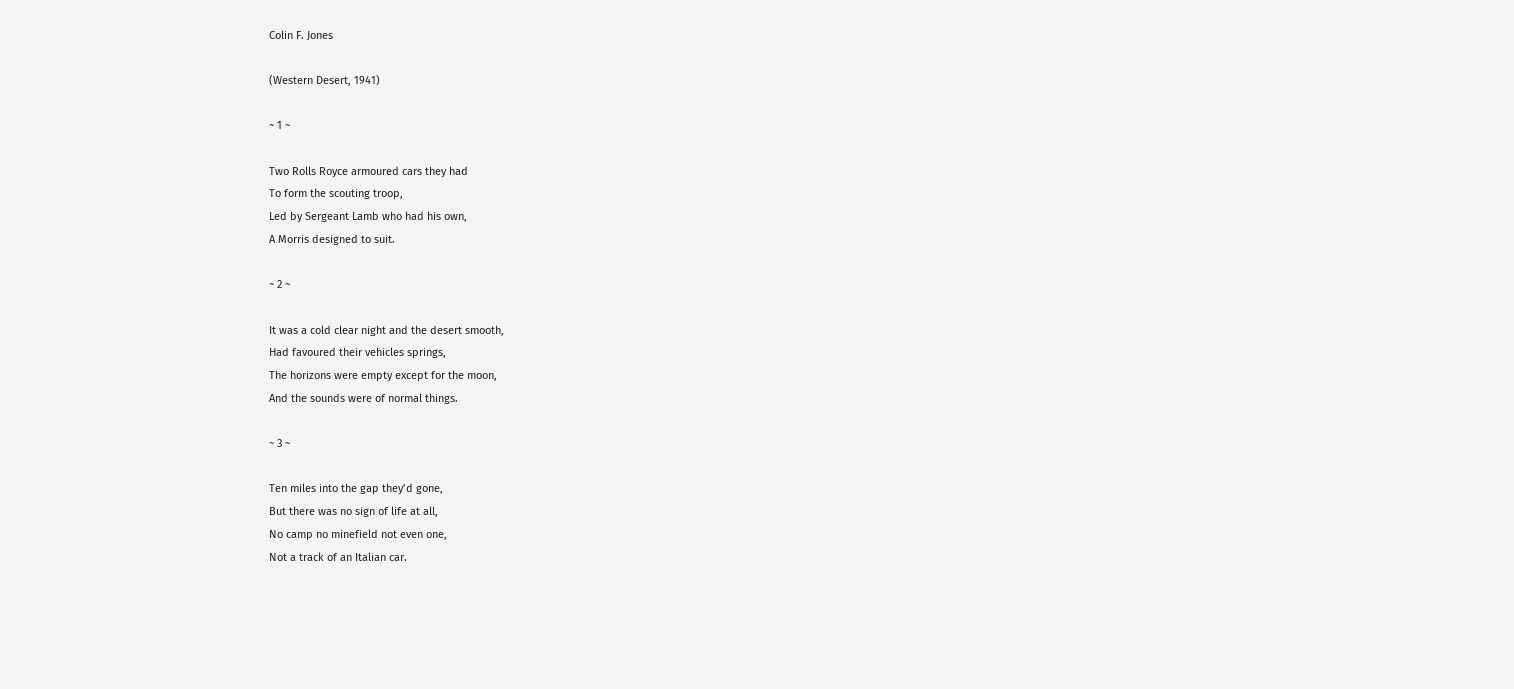Colin F. Jones

(Western Desert, 1941)

~ 1 ~

Two Rolls Royce armoured cars they had
To form the scouting troop,
Led by Sergeant Lamb who had his own,
A Morris designed to suit.

~ 2 ~

It was a cold clear night and the desert smooth,
Had favoured their vehicles springs,
The horizons were empty except for the moon,
And the sounds were of normal things.

~ 3 ~

Ten miles into the gap they’d gone,
But there was no sign of life at all,
No camp no minefield not even one,
Not a track of an Italian car.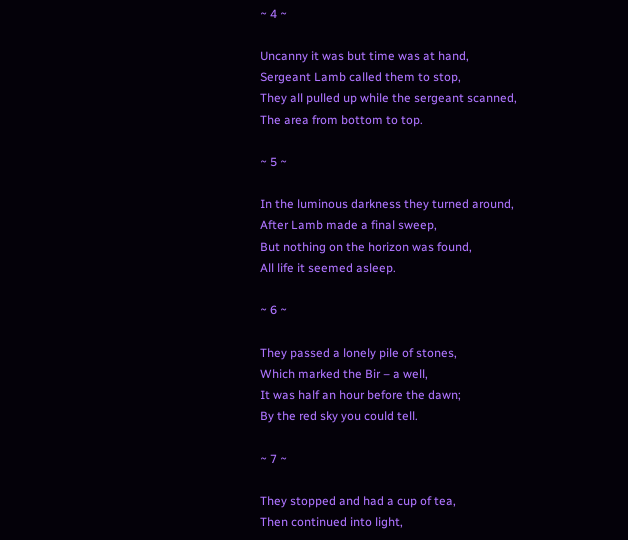~ 4 ~

Uncanny it was but time was at hand,
Sergeant Lamb called them to stop,
They all pulled up while the sergeant scanned,
The area from bottom to top.

~ 5 ~

In the luminous darkness they turned around,
After Lamb made a final sweep,
But nothing on the horizon was found,
All life it seemed asleep.

~ 6 ~

They passed a lonely pile of stones,
Which marked the Bir – a well,
It was half an hour before the dawn;
By the red sky you could tell.

~ 7 ~

They stopped and had a cup of tea,
Then continued into light,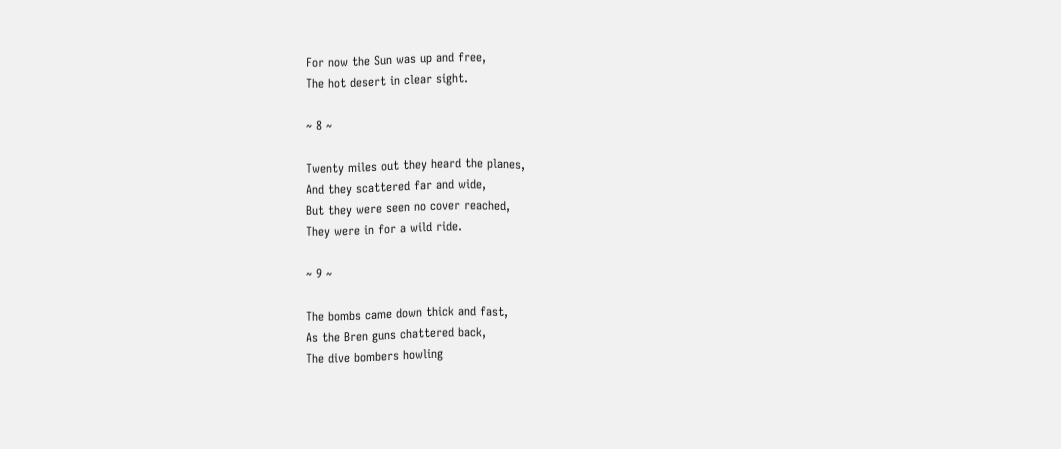For now the Sun was up and free,
The hot desert in clear sight.

~ 8 ~

Twenty miles out they heard the planes,
And they scattered far and wide,
But they were seen no cover reached,
They were in for a wild ride.

~ 9 ~

The bombs came down thick and fast,
As the Bren guns chattered back,
The dive bombers howling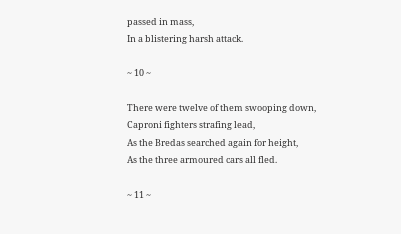passed in mass,
In a blistering harsh attack.

~ 10 ~

There were twelve of them swooping down,
Caproni fighters strafing lead,
As the Bredas searched again for height,
As the three armoured cars all fled.

~ 11 ~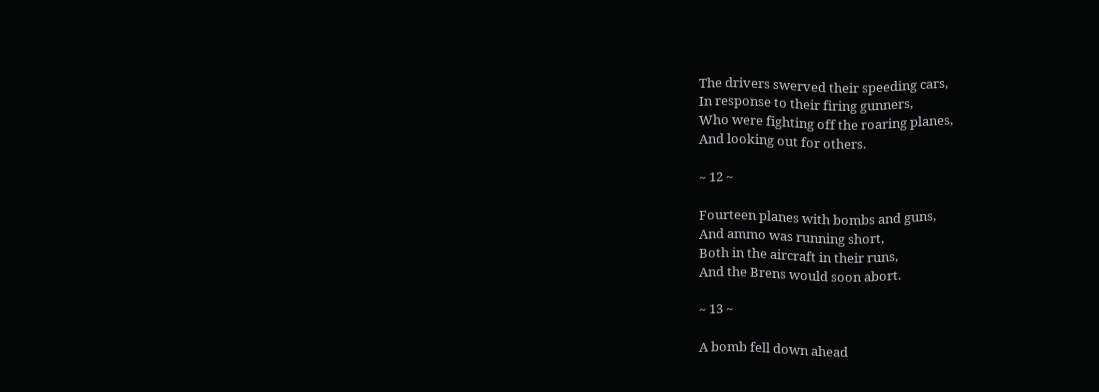The drivers swerved their speeding cars,
In response to their firing gunners,
Who were fighting off the roaring planes,
And looking out for others.

~ 12 ~

Fourteen planes with bombs and guns,
And ammo was running short,
Both in the aircraft in their runs,
And the Brens would soon abort.

~ 13 ~

A bomb fell down ahead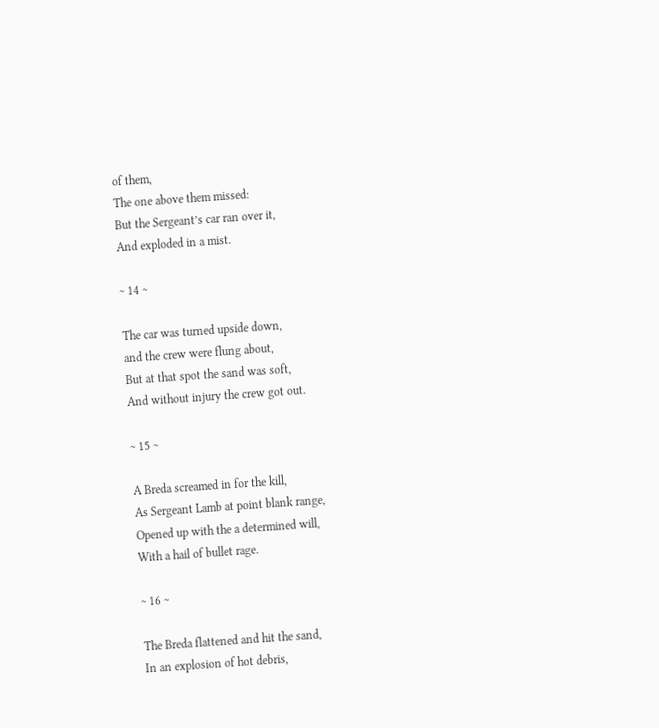of them,
The one above them missed:
But the Sergeant’s car ran over it,
And exploded in a mist.

~ 14 ~

The car was turned upside down,
and the crew were flung about,
But at that spot the sand was soft,
And without injury the crew got out.

~ 15 ~

A Breda screamed in for the kill,
As Sergeant Lamb at point blank range,
Opened up with the a determined will,
With a hail of bullet rage.

~ 16 ~

The Breda flattened and hit the sand,
In an explosion of hot debris,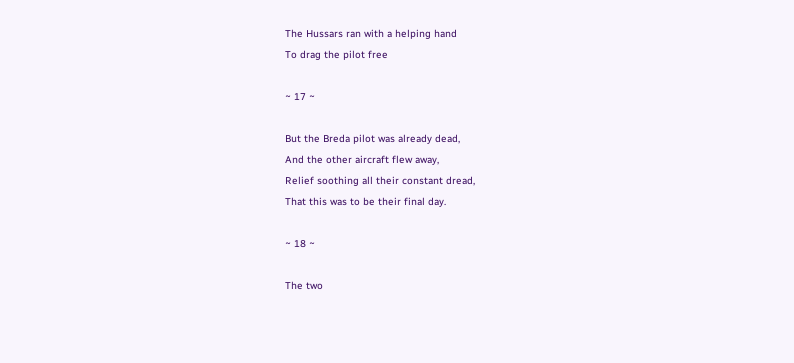The Hussars ran with a helping hand
To drag the pilot free

~ 17 ~

But the Breda pilot was already dead,
And the other aircraft flew away,
Relief soothing all their constant dread,
That this was to be their final day.

~ 18 ~

The two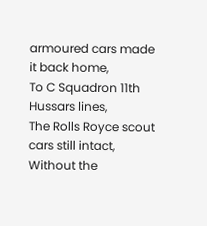armoured cars made it back home,
To C Squadron 11th Hussars lines,
The Rolls Royce scout cars still intact,
Without the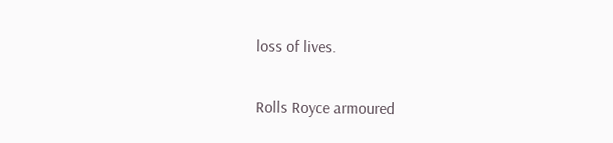loss of lives.

Rolls Royce armoured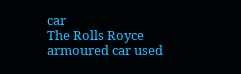car
The Rolls Royce armoured car used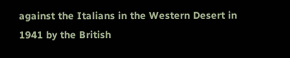against the Italians in the Western Desert in 1941 by the British